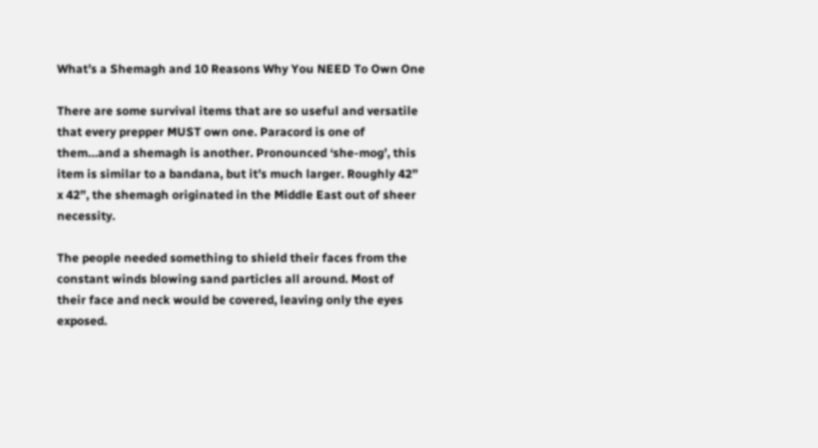What’s a Shemagh and 10 Reasons Why You NEED To Own One

There are some survival items that are so useful and versatile that every prepper MUST own one. Paracord is one of them…and a shemagh is another. Pronounced ‘she-mog’, this item is similar to a bandana, but it’s much larger. Roughly 42” x 42”, the shemagh originated in the Middle East out of sheer necessity.

The people needed something to shield their faces from the constant winds blowing sand particles all around. Most of their face and neck would be covered, leaving only the eyes exposed.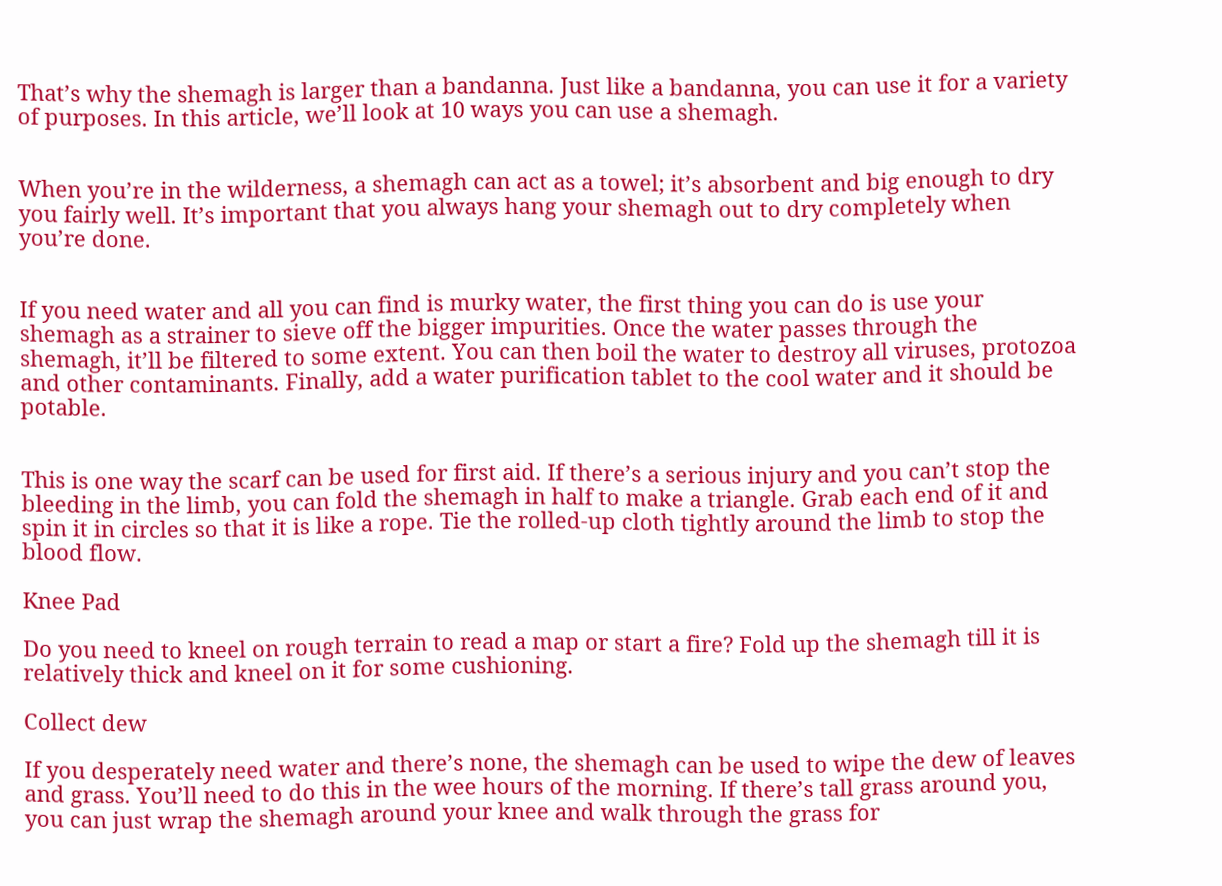That’s why the shemagh is larger than a bandanna. Just like a bandanna, you can use it for a variety of purposes. In this article, we’ll look at 10 ways you can use a shemagh.


When you’re in the wilderness, a shemagh can act as a towel; it’s absorbent and big enough to dry you fairly well. It’s important that you always hang your shemagh out to dry completely when you’re done.


If you need water and all you can find is murky water, the first thing you can do is use your shemagh as a strainer to sieve off the bigger impurities. Once the water passes through the shemagh, it’ll be filtered to some extent. You can then boil the water to destroy all viruses, protozoa and other contaminants. Finally, add a water purification tablet to the cool water and it should be potable.


This is one way the scarf can be used for first aid. If there’s a serious injury and you can’t stop the bleeding in the limb, you can fold the shemagh in half to make a triangle. Grab each end of it and spin it in circles so that it is like a rope. Tie the rolled-up cloth tightly around the limb to stop the blood flow.

Knee Pad

Do you need to kneel on rough terrain to read a map or start a fire? Fold up the shemagh till it is relatively thick and kneel on it for some cushioning.

Collect dew

If you desperately need water and there’s none, the shemagh can be used to wipe the dew of leaves and grass. You’ll need to do this in the wee hours of the morning. If there’s tall grass around you, you can just wrap the shemagh around your knee and walk through the grass for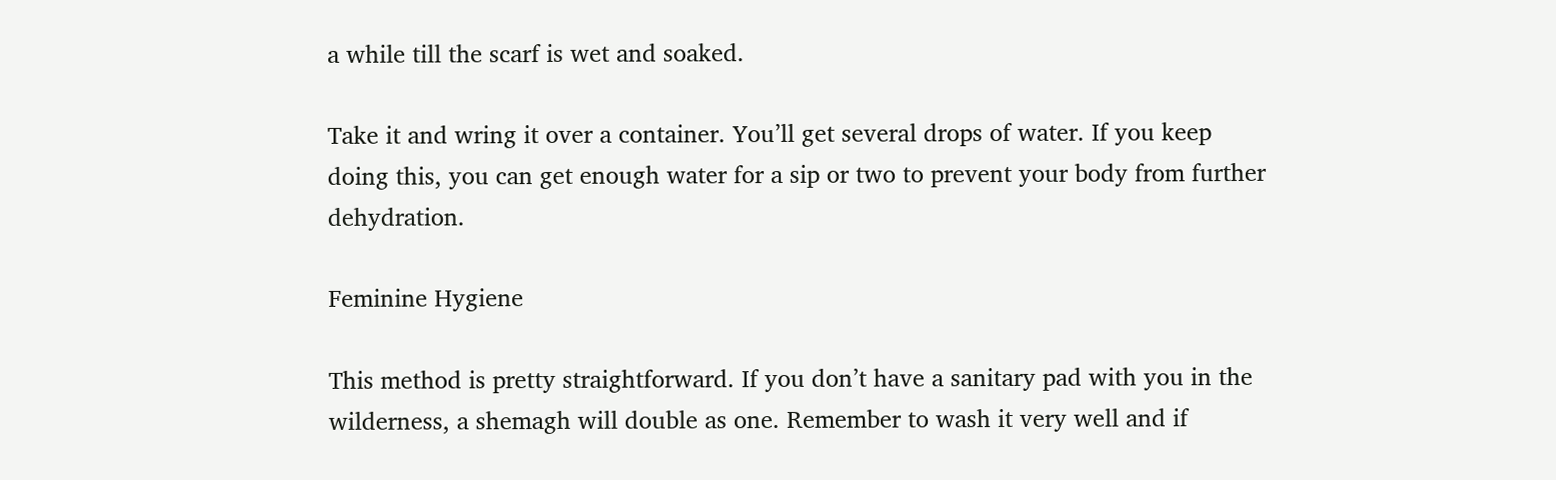a while till the scarf is wet and soaked.

Take it and wring it over a container. You’ll get several drops of water. If you keep doing this, you can get enough water for a sip or two to prevent your body from further dehydration.

Feminine Hygiene

This method is pretty straightforward. If you don’t have a sanitary pad with you in the wilderness, a shemagh will double as one. Remember to wash it very well and if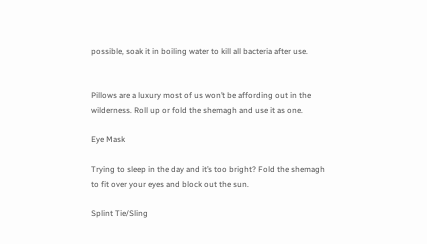possible, soak it in boiling water to kill all bacteria after use.


Pillows are a luxury most of us won’t be affording out in the wilderness. Roll up or fold the shemagh and use it as one.

Eye Mask

Trying to sleep in the day and it’s too bright? Fold the shemagh to fit over your eyes and block out the sun.

Splint Tie/Sling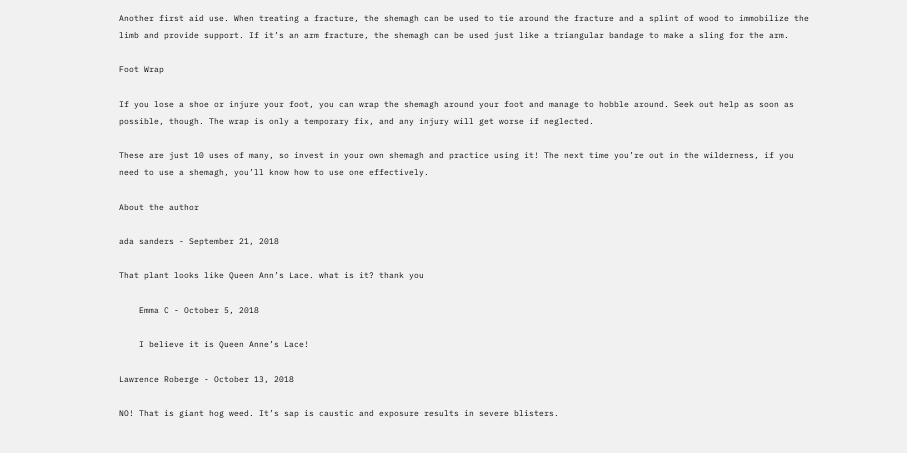Another first aid use. When treating a fracture, the shemagh can be used to tie around the fracture and a splint of wood to immobilize the limb and provide support. If it’s an arm fracture, the shemagh can be used just like a triangular bandage to make a sling for the arm.

Foot Wrap

If you lose a shoe or injure your foot, you can wrap the shemagh around your foot and manage to hobble around. Seek out help as soon as possible, though. The wrap is only a temporary fix, and any injury will get worse if neglected.

These are just 10 uses of many, so invest in your own shemagh and practice using it! The next time you’re out in the wilderness, if you need to use a shemagh, you’ll know how to use one effectively.

About the author

ada sanders - September 21, 2018

That plant looks like Queen Ann’s Lace. what is it? thank you

    Emma C - October 5, 2018

    I believe it is Queen Anne’s Lace!

Lawrence Roberge - October 13, 2018

NO! That is giant hog weed. It’s sap is caustic and exposure results in severe blisters.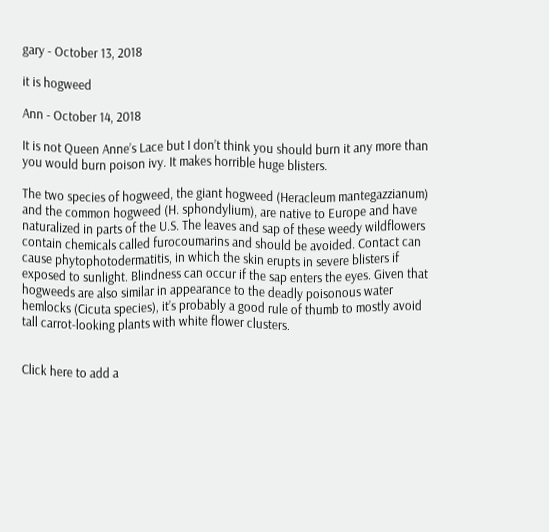gary - October 13, 2018

it is hogweed

Ann - October 14, 2018

It is not Queen Anne’s Lace but I don’t think you should burn it any more than you would burn poison ivy. It makes horrible huge blisters.

The two species of hogweed, the giant hogweed (Heracleum mantegazzianum) and the common hogweed (H. sphondylium), are native to Europe and have naturalized in parts of the U.S. The leaves and sap of these weedy wildflowers contain chemicals called furocoumarins and should be avoided. Contact can cause phytophotodermatitis, in which the skin erupts in severe blisters if exposed to sunlight. Blindness can occur if the sap enters the eyes. Given that hogweeds are also similar in appearance to the deadly poisonous water hemlocks (Cicuta species), it’s probably a good rule of thumb to mostly avoid tall carrot-looking plants with white flower clusters.


Click here to add a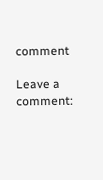comment

Leave a comment: